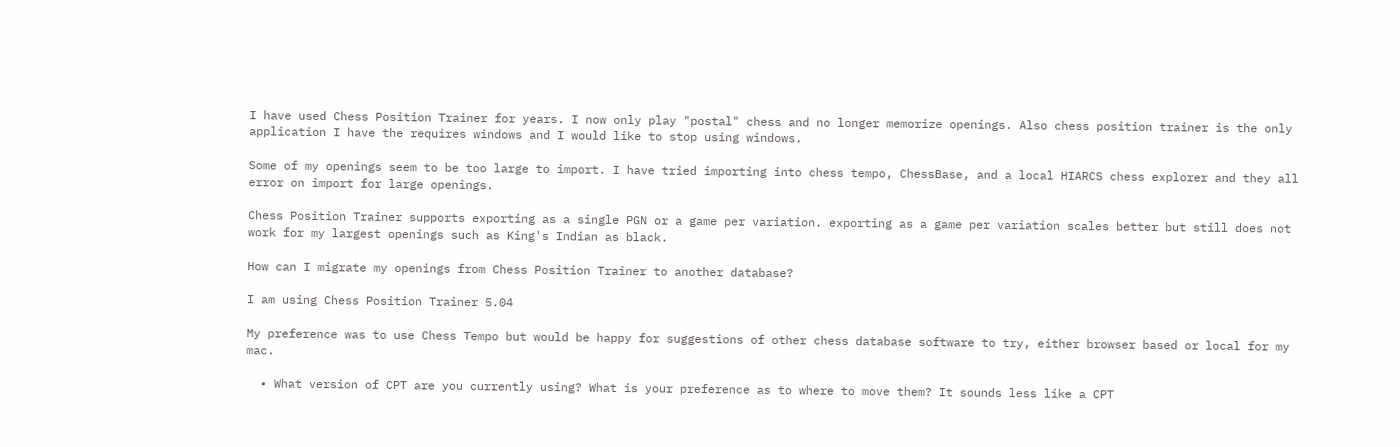I have used Chess Position Trainer for years. I now only play "postal" chess and no longer memorize openings. Also chess position trainer is the only application I have the requires windows and I would like to stop using windows.

Some of my openings seem to be too large to import. I have tried importing into chess tempo, ChessBase, and a local HIARCS chess explorer and they all error on import for large openings.

Chess Position Trainer supports exporting as a single PGN or a game per variation. exporting as a game per variation scales better but still does not work for my largest openings such as King's Indian as black.

How can I migrate my openings from Chess Position Trainer to another database?

I am using Chess Position Trainer 5.04

My preference was to use Chess Tempo but would be happy for suggestions of other chess database software to try, either browser based or local for my mac.

  • What version of CPT are you currently using? What is your preference as to where to move them? It sounds less like a CPT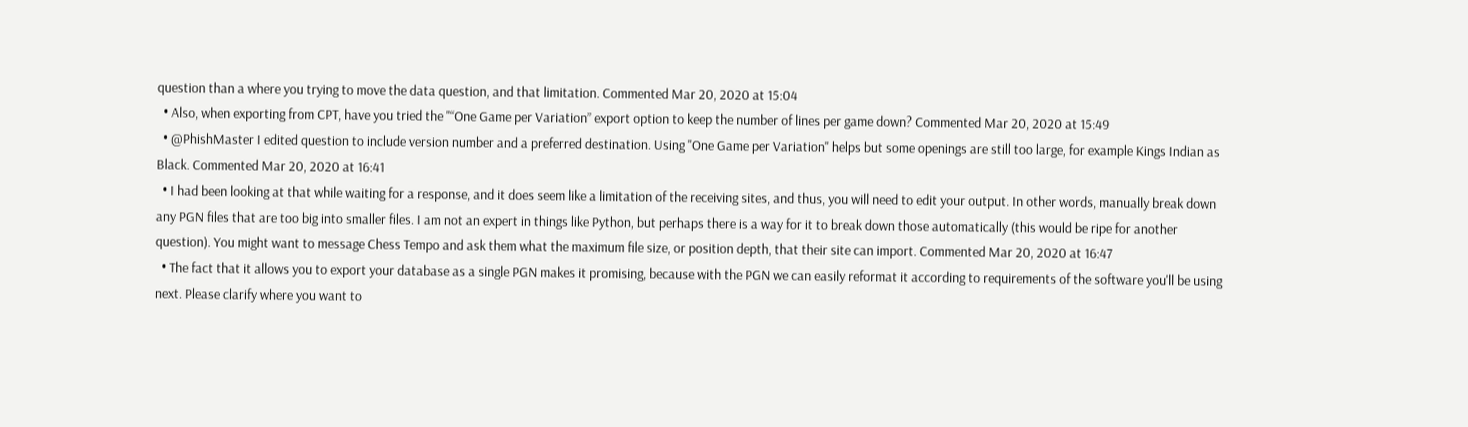question than a where you trying to move the data question, and that limitation. Commented Mar 20, 2020 at 15:04
  • Also, when exporting from CPT, have you tried the "“One Game per Variation” export option to keep the number of lines per game down? Commented Mar 20, 2020 at 15:49
  • @PhishMaster I edited question to include version number and a preferred destination. Using "One Game per Variation" helps but some openings are still too large, for example Kings Indian as Black. Commented Mar 20, 2020 at 16:41
  • I had been looking at that while waiting for a response, and it does seem like a limitation of the receiving sites, and thus, you will need to edit your output. In other words, manually break down any PGN files that are too big into smaller files. I am not an expert in things like Python, but perhaps there is a way for it to break down those automatically (this would be ripe for another question). You might want to message Chess Tempo and ask them what the maximum file size, or position depth, that their site can import. Commented Mar 20, 2020 at 16:47
  • The fact that it allows you to export your database as a single PGN makes it promising, because with the PGN we can easily reformat it according to requirements of the software you'll be using next. Please clarify where you want to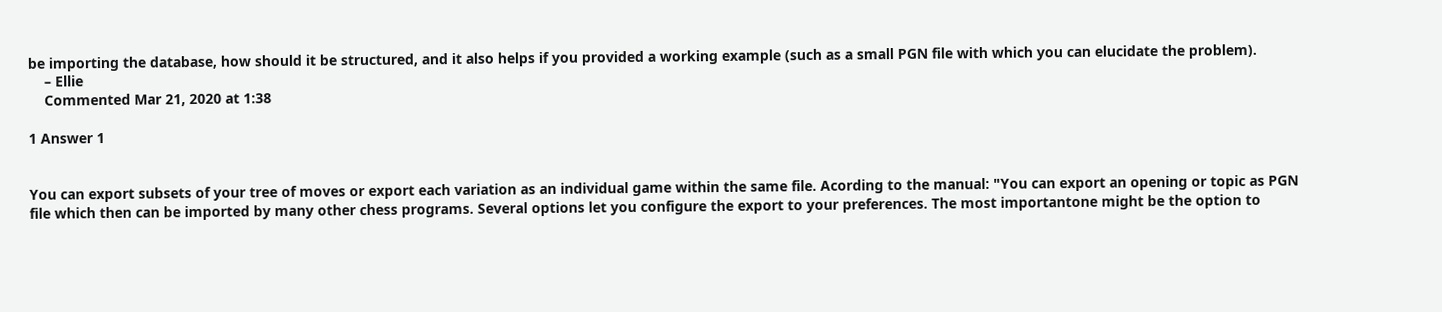be importing the database, how should it be structured, and it also helps if you provided a working example (such as a small PGN file with which you can elucidate the problem).
    – Ellie
    Commented Mar 21, 2020 at 1:38

1 Answer 1


You can export subsets of your tree of moves or export each variation as an individual game within the same file. Acording to the manual: "You can export an opening or topic as PGN file which then can be imported by many other chess programs. Several options let you configure the export to your preferences. The most importantone might be the option to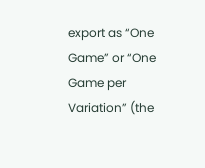export as “One Game” or “One Game per Variation” (the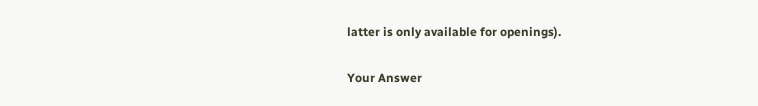latter is only available for openings).

Your Answer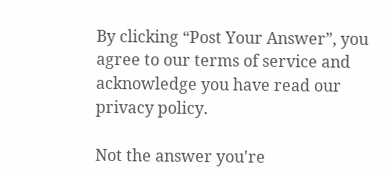By clicking “Post Your Answer”, you agree to our terms of service and acknowledge you have read our privacy policy.

Not the answer you're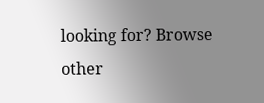looking for? Browse other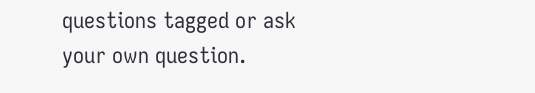questions tagged or ask your own question.